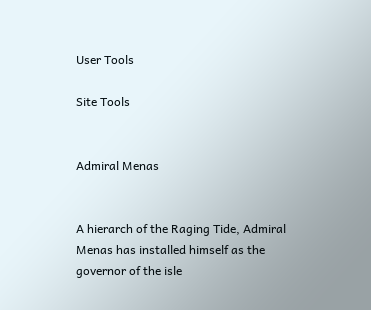User Tools

Site Tools


Admiral Menas


A hierarch of the Raging Tide, Admiral Menas has installed himself as the governor of the isle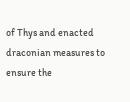of Thys and enacted draconian measures to ensure the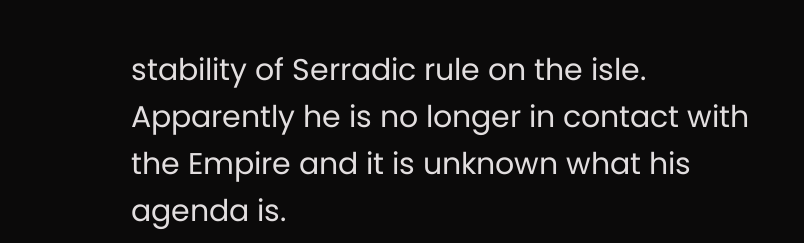stability of Serradic rule on the isle. Apparently he is no longer in contact with the Empire and it is unknown what his agenda is.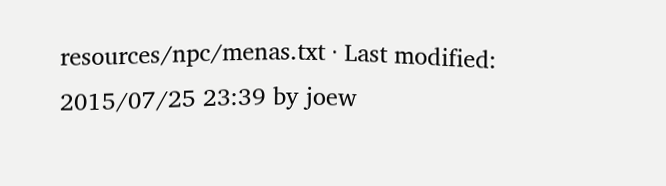resources/npc/menas.txt · Last modified: 2015/07/25 23:39 by joew